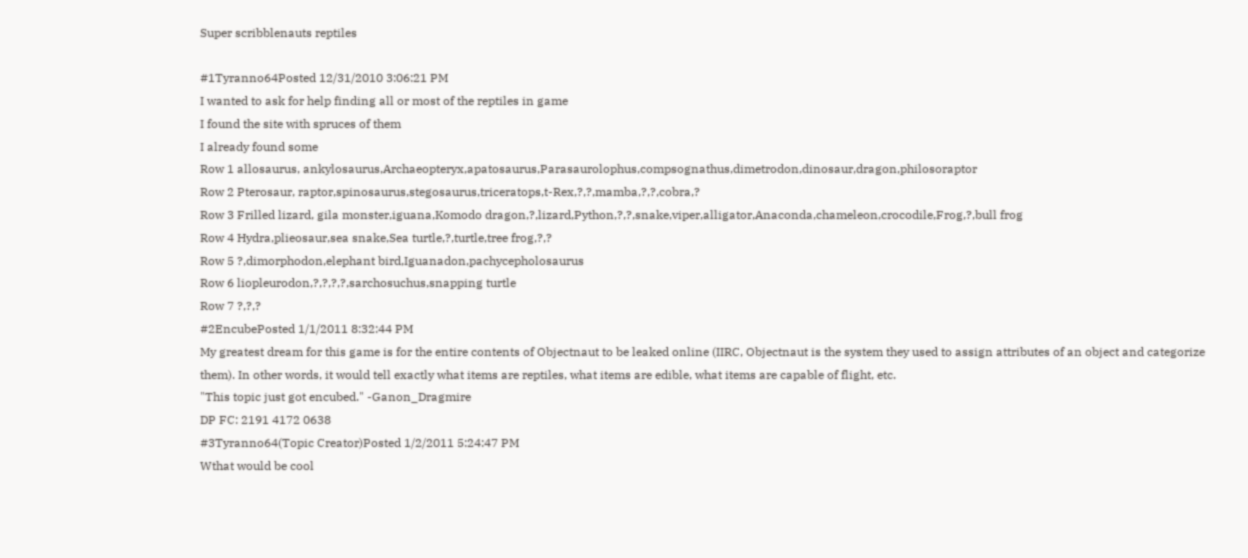Super scribblenauts reptiles

#1Tyranno64Posted 12/31/2010 3:06:21 PM
I wanted to ask for help finding all or most of the reptiles in game
I found the site with spruces of them
I already found some
Row 1 allosaurus, ankylosaurus,Archaeopteryx,apatosaurus,Parasaurolophus,compsognathus,dimetrodon,dinosaur,dragon,philosoraptor
Row 2 Pterosaur, raptor,spinosaurus,stegosaurus,triceratops,t-Rex,?,?,mamba,?,?,cobra,?
Row 3 Frilled lizard, gila monster,iguana,Komodo dragon,?,lizard,Python,?,?,snake,viper,alligator,Anaconda,chameleon,crocodile,Frog,?,bull frog
Row 4 Hydra,plieosaur,sea snake,Sea turtle,?,turtle,tree frog,?,?
Row 5 ?,dimorphodon,elephant bird,Iguanadon,pachycepholosaurus
Row 6 liopleurodon,?,?,?,?,sarchosuchus,snapping turtle
Row 7 ?,?,?
#2EncubePosted 1/1/2011 8:32:44 PM
My greatest dream for this game is for the entire contents of Objectnaut to be leaked online (IIRC, Objectnaut is the system they used to assign attributes of an object and categorize them). In other words, it would tell exactly what items are reptiles, what items are edible, what items are capable of flight, etc.
"This topic just got encubed." -Ganon_Dragmire
DP FC: 2191 4172 0638
#3Tyranno64(Topic Creator)Posted 1/2/2011 5:24:47 PM
Wthat would be cool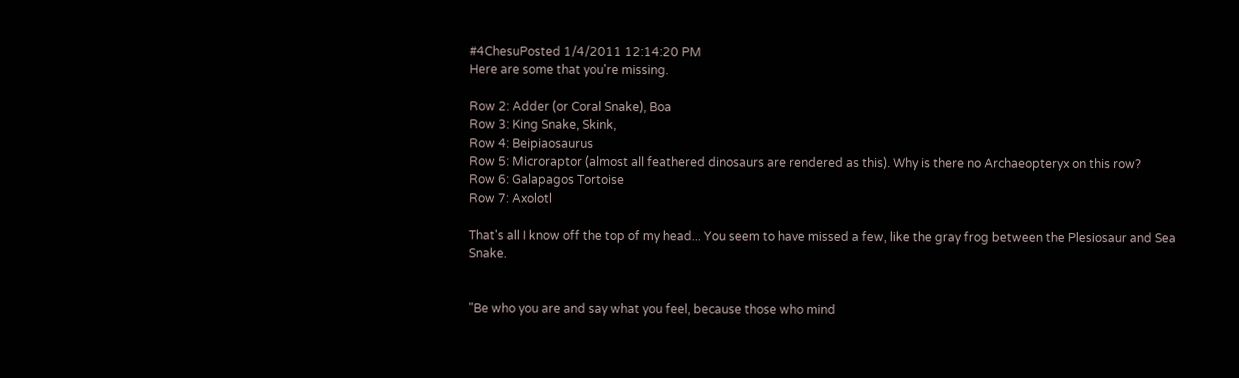#4ChesuPosted 1/4/2011 12:14:20 PM
Here are some that you're missing.

Row 2: Adder (or Coral Snake), Boa
Row 3: King Snake, Skink,
Row 4: Beipiaosaurus
Row 5: Microraptor (almost all feathered dinosaurs are rendered as this). Why is there no Archaeopteryx on this row?
Row 6: Galapagos Tortoise
Row 7: Axolotl

That's all I know off the top of my head... You seem to have missed a few, like the gray frog between the Plesiosaur and Sea Snake.


"Be who you are and say what you feel, because those who mind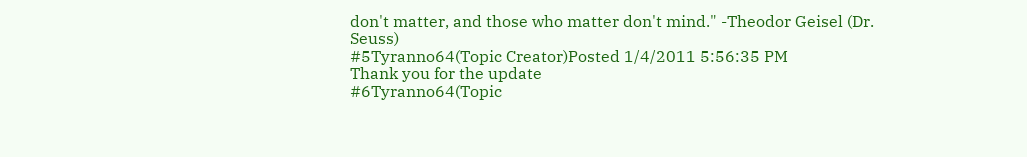don't matter, and those who matter don't mind." -Theodor Geisel (Dr. Seuss)
#5Tyranno64(Topic Creator)Posted 1/4/2011 5:56:35 PM
Thank you for the update
#6Tyranno64(Topic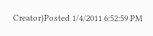Creator)Posted 1/4/2011 6:52:59 PM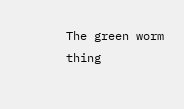The green worm thing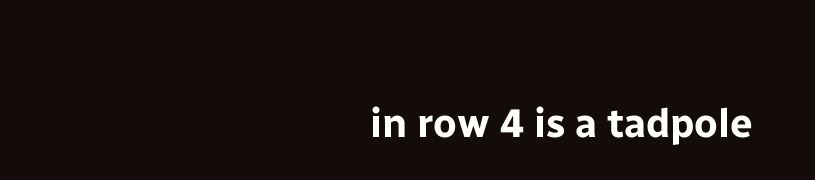in row 4 is a tadpole